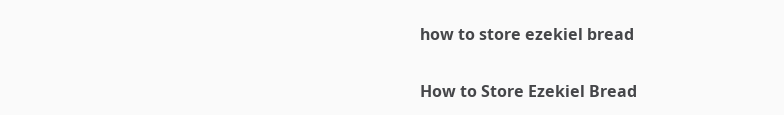how to store ezekiel bread

How to Store Ezekiel Bread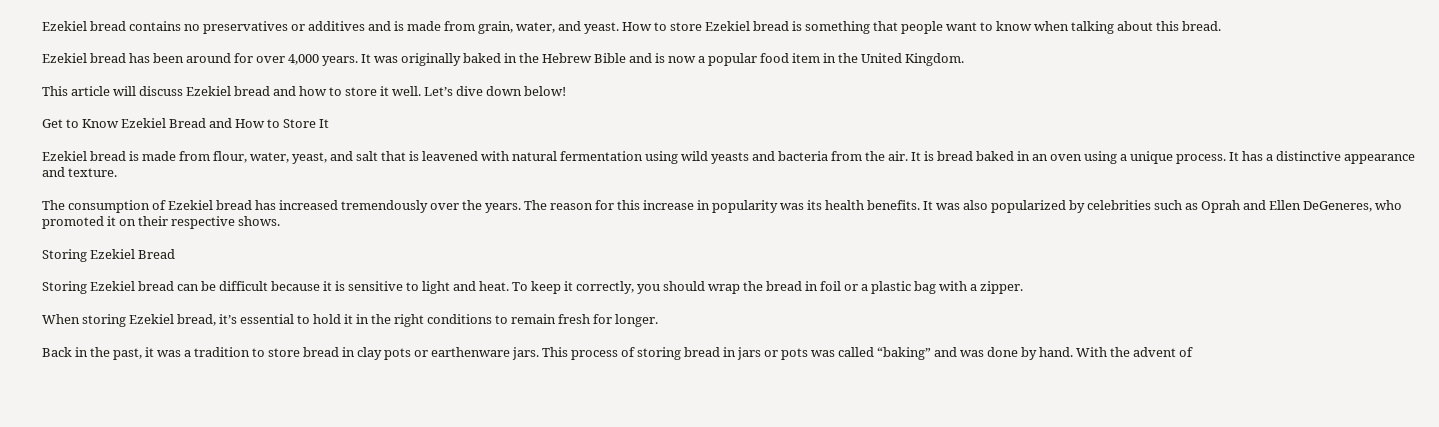Ezekiel bread contains no preservatives or additives and is made from grain, water, and yeast. How to store Ezekiel bread is something that people want to know when talking about this bread.

Ezekiel bread has been around for over 4,000 years. It was originally baked in the Hebrew Bible and is now a popular food item in the United Kingdom.

This article will discuss Ezekiel bread and how to store it well. Let’s dive down below!

Get to Know Ezekiel Bread and How to Store It

Ezekiel bread is made from flour, water, yeast, and salt that is leavened with natural fermentation using wild yeasts and bacteria from the air. It is bread baked in an oven using a unique process. It has a distinctive appearance and texture.

The consumption of Ezekiel bread has increased tremendously over the years. The reason for this increase in popularity was its health benefits. It was also popularized by celebrities such as Oprah and Ellen DeGeneres, who promoted it on their respective shows.

Storing Ezekiel Bread

Storing Ezekiel bread can be difficult because it is sensitive to light and heat. To keep it correctly, you should wrap the bread in foil or a plastic bag with a zipper.

When storing Ezekiel bread, it’s essential to hold it in the right conditions to remain fresh for longer.

Back in the past, it was a tradition to store bread in clay pots or earthenware jars. This process of storing bread in jars or pots was called “baking” and was done by hand. With the advent of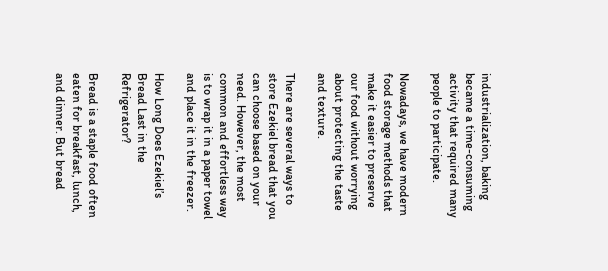industrialization, baking became a time-consuming activity that required many people to participate.

Nowadays, we have modern food storage methods that make it easier to preserve our food without worrying about protecting the taste and texture.

There are several ways to store Ezekiel bread that you can choose based on your need. However, the most common and effortless way is to wrap it in a paper towel and place it in the freezer.

How Long Does Ezekiel’s Bread Last in the Refrigerator?

Bread is a staple food often eaten for breakfast, lunch, and dinner. But bread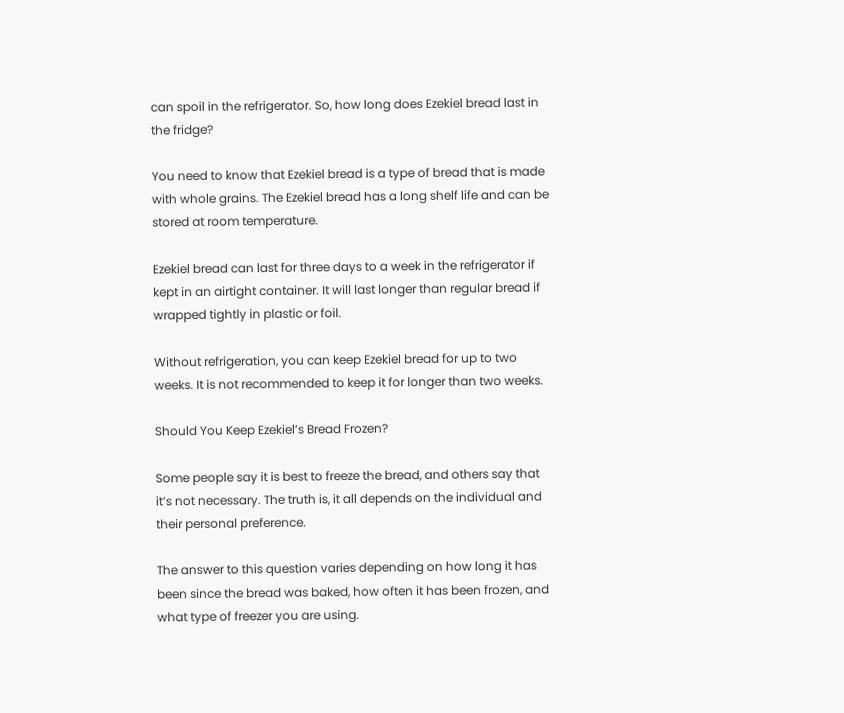can spoil in the refrigerator. So, how long does Ezekiel bread last in the fridge?

You need to know that Ezekiel bread is a type of bread that is made with whole grains. The Ezekiel bread has a long shelf life and can be stored at room temperature.

Ezekiel bread can last for three days to a week in the refrigerator if kept in an airtight container. It will last longer than regular bread if wrapped tightly in plastic or foil.

Without refrigeration, you can keep Ezekiel bread for up to two weeks. It is not recommended to keep it for longer than two weeks.

Should You Keep Ezekiel’s Bread Frozen?

Some people say it is best to freeze the bread, and others say that it’s not necessary. The truth is, it all depends on the individual and their personal preference.

The answer to this question varies depending on how long it has been since the bread was baked, how often it has been frozen, and what type of freezer you are using.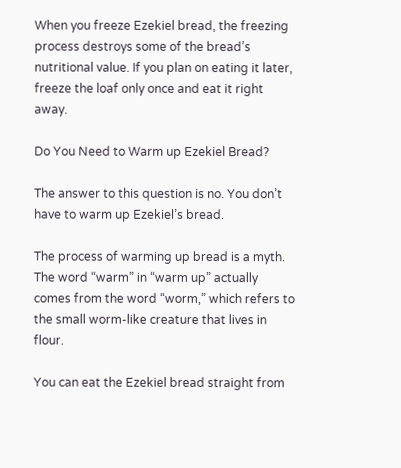When you freeze Ezekiel bread, the freezing process destroys some of the bread’s nutritional value. If you plan on eating it later, freeze the loaf only once and eat it right away.

Do You Need to Warm up Ezekiel Bread?

The answer to this question is no. You don’t have to warm up Ezekiel’s bread.

The process of warming up bread is a myth. The word “warm” in “warm up” actually comes from the word “worm,” which refers to the small worm-like creature that lives in flour.

You can eat the Ezekiel bread straight from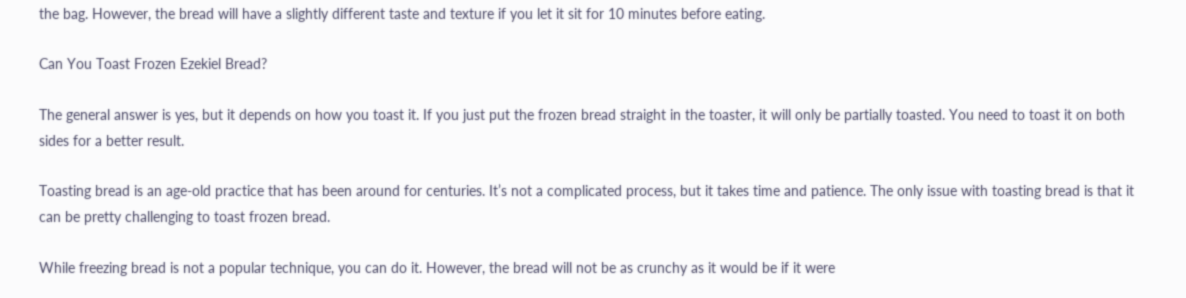the bag. However, the bread will have a slightly different taste and texture if you let it sit for 10 minutes before eating.

Can You Toast Frozen Ezekiel Bread?

The general answer is yes, but it depends on how you toast it. If you just put the frozen bread straight in the toaster, it will only be partially toasted. You need to toast it on both sides for a better result.

Toasting bread is an age-old practice that has been around for centuries. It’s not a complicated process, but it takes time and patience. The only issue with toasting bread is that it can be pretty challenging to toast frozen bread.

While freezing bread is not a popular technique, you can do it. However, the bread will not be as crunchy as it would be if it were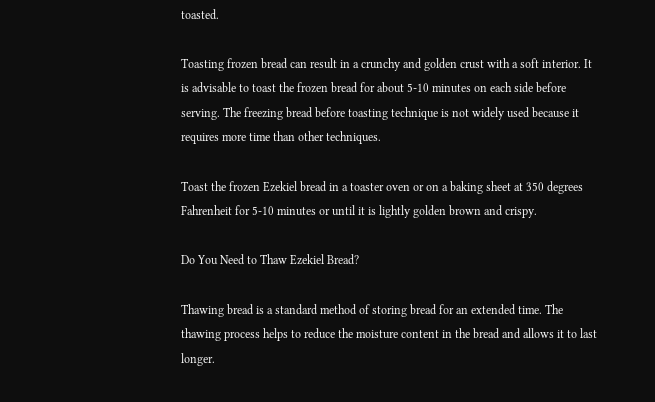toasted.

Toasting frozen bread can result in a crunchy and golden crust with a soft interior. It is advisable to toast the frozen bread for about 5-10 minutes on each side before serving. The freezing bread before toasting technique is not widely used because it requires more time than other techniques.

Toast the frozen Ezekiel bread in a toaster oven or on a baking sheet at 350 degrees Fahrenheit for 5-10 minutes or until it is lightly golden brown and crispy.

Do You Need to Thaw Ezekiel Bread?

Thawing bread is a standard method of storing bread for an extended time. The thawing process helps to reduce the moisture content in the bread and allows it to last longer.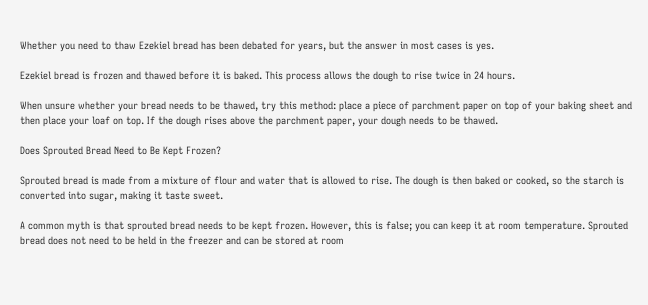Whether you need to thaw Ezekiel bread has been debated for years, but the answer in most cases is yes.

Ezekiel bread is frozen and thawed before it is baked. This process allows the dough to rise twice in 24 hours.

When unsure whether your bread needs to be thawed, try this method: place a piece of parchment paper on top of your baking sheet and then place your loaf on top. If the dough rises above the parchment paper, your dough needs to be thawed.

Does Sprouted Bread Need to Be Kept Frozen?

Sprouted bread is made from a mixture of flour and water that is allowed to rise. The dough is then baked or cooked, so the starch is converted into sugar, making it taste sweet.

A common myth is that sprouted bread needs to be kept frozen. However, this is false; you can keep it at room temperature. Sprouted bread does not need to be held in the freezer and can be stored at room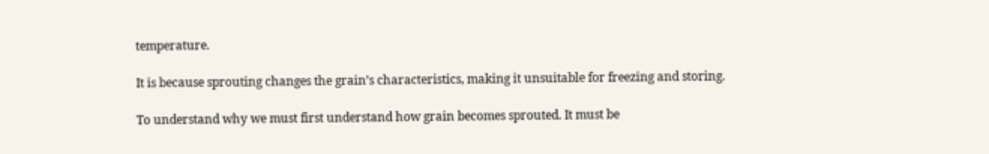temperature.

It is because sprouting changes the grain’s characteristics, making it unsuitable for freezing and storing.

To understand why we must first understand how grain becomes sprouted. It must be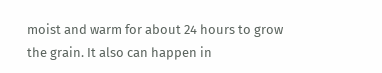moist and warm for about 24 hours to grow the grain. It also can happen in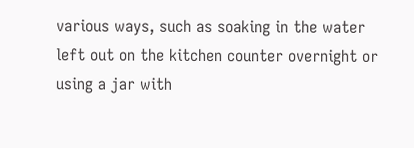various ways, such as soaking in the water left out on the kitchen counter overnight or using a jar with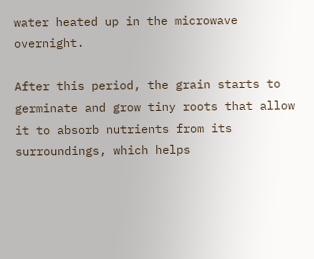water heated up in the microwave overnight.

After this period, the grain starts to germinate and grow tiny roots that allow it to absorb nutrients from its surroundings, which helps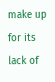make up for its lack of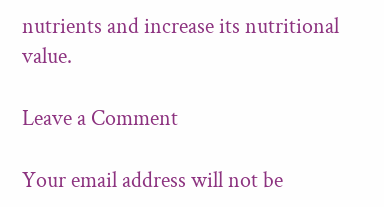nutrients and increase its nutritional value.

Leave a Comment

Your email address will not be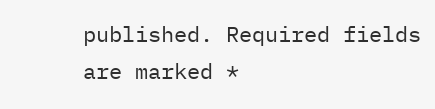published. Required fields are marked *